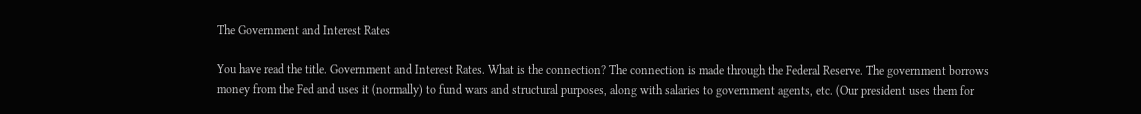The Government and Interest Rates

You have read the title. Government and Interest Rates. What is the connection? The connection is made through the Federal Reserve. The government borrows money from the Fed and uses it (normally) to fund wars and structural purposes, along with salaries to government agents, etc. (Our president uses them for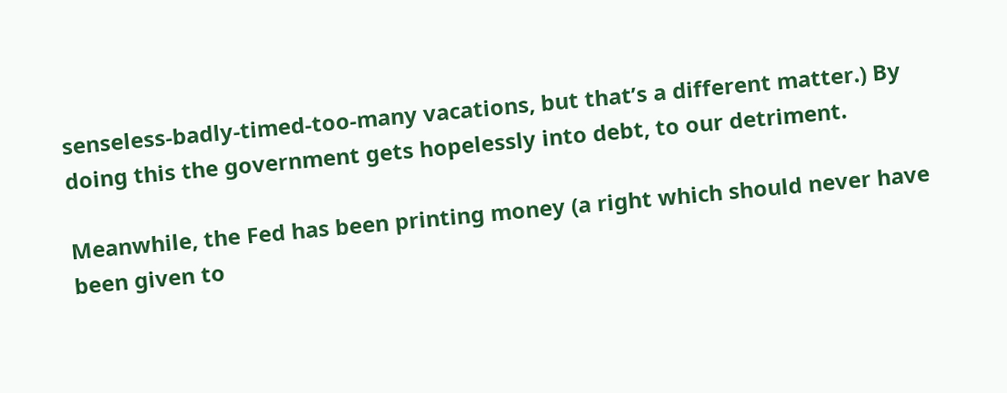senseless-badly-timed-too-many vacations, but that’s a different matter.) By doing this the government gets hopelessly into debt, to our detriment.

Meanwhile, the Fed has been printing money (a right which should never have been given to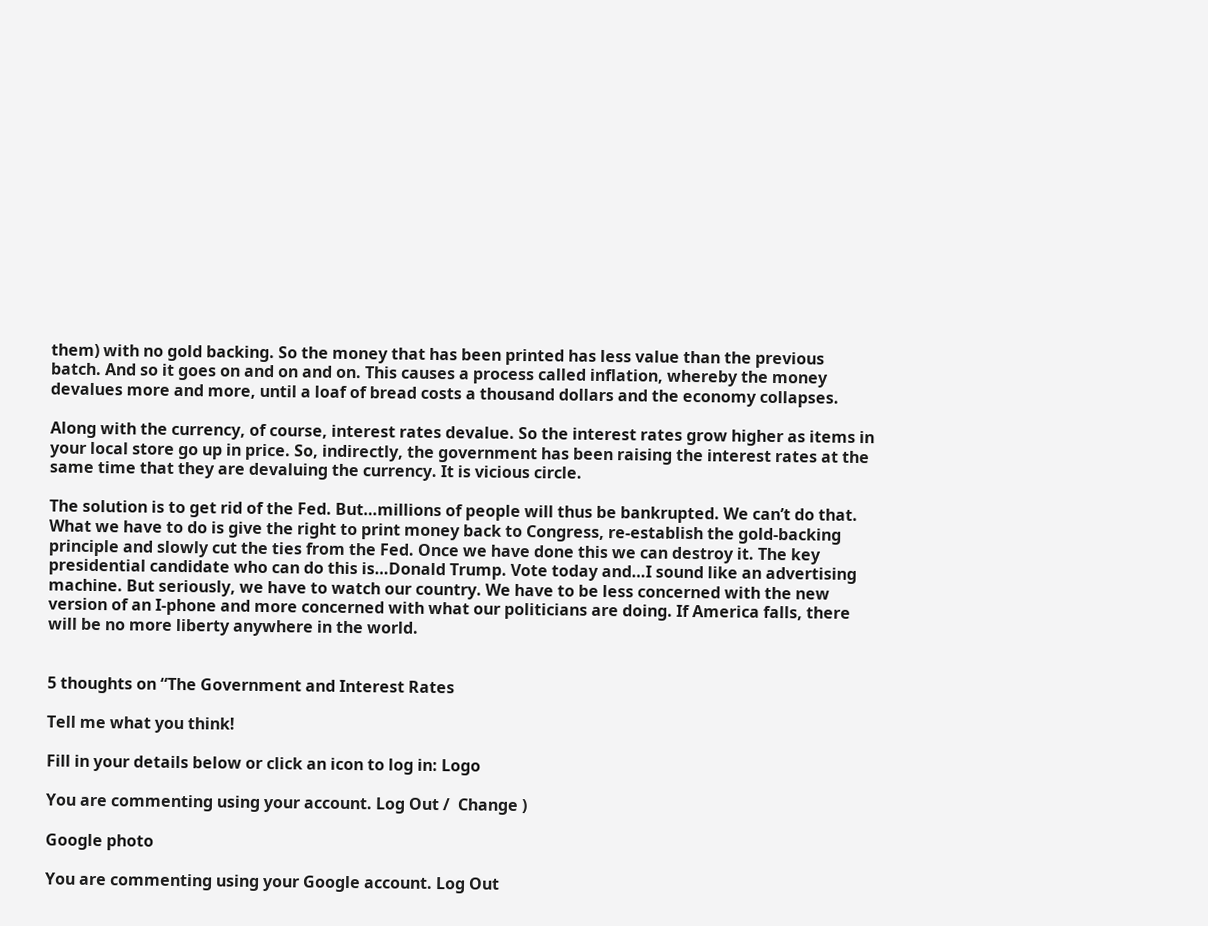them) with no gold backing. So the money that has been printed has less value than the previous batch. And so it goes on and on and on. This causes a process called inflation, whereby the money devalues more and more, until a loaf of bread costs a thousand dollars and the economy collapses.

Along with the currency, of course, interest rates devalue. So the interest rates grow higher as items in your local store go up in price. So, indirectly, the government has been raising the interest rates at the same time that they are devaluing the currency. It is vicious circle.

The solution is to get rid of the Fed. But…millions of people will thus be bankrupted. We can’t do that. What we have to do is give the right to print money back to Congress, re-establish the gold-backing principle and slowly cut the ties from the Fed. Once we have done this we can destroy it. The key presidential candidate who can do this is…Donald Trump. Vote today and…I sound like an advertising machine. But seriously, we have to watch our country. We have to be less concerned with the new version of an I-phone and more concerned with what our politicians are doing. If America falls, there will be no more liberty anywhere in the world.


5 thoughts on “The Government and Interest Rates

Tell me what you think!

Fill in your details below or click an icon to log in: Logo

You are commenting using your account. Log Out /  Change )

Google photo

You are commenting using your Google account. Log Out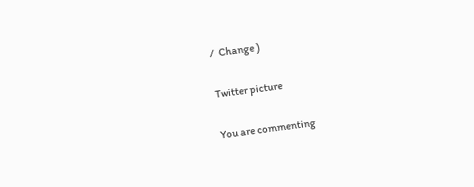/  Change )

Twitter picture

You are commenting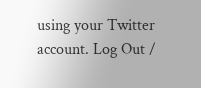using your Twitter account. Log Out /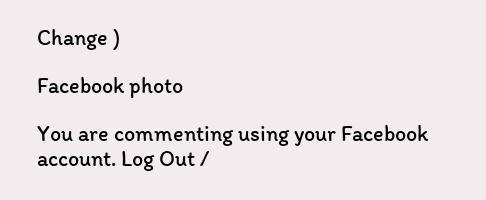Change )

Facebook photo

You are commenting using your Facebook account. Log Out /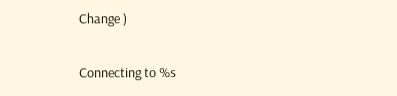Change )

Connecting to %s